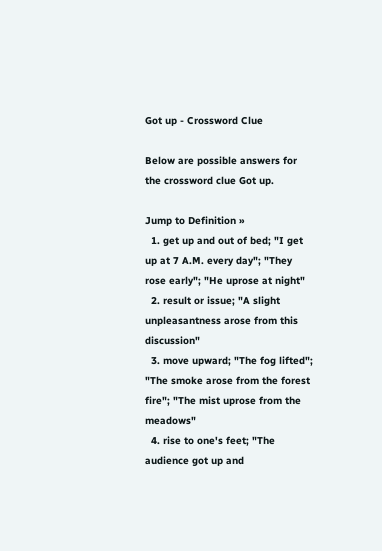Got up - Crossword Clue

Below are possible answers for the crossword clue Got up.

Jump to Definition »
  1. get up and out of bed; "I get up at 7 A.M. every day"; "They rose early"; "He uprose at night"
  2. result or issue; "A slight unpleasantness arose from this discussion"
  3. move upward; "The fog lifted"; "The smoke arose from the forest fire"; "The mist uprose from the meadows"
  4. rise to one's feet; "The audience got up and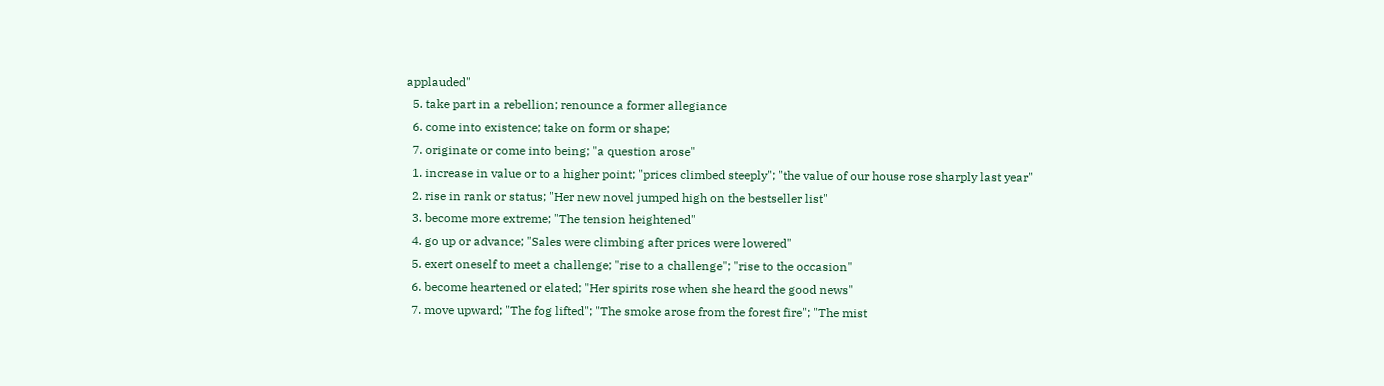applauded"
  5. take part in a rebellion; renounce a former allegiance
  6. come into existence; take on form or shape;
  7. originate or come into being; "a question arose"
  1. increase in value or to a higher point; "prices climbed steeply"; "the value of our house rose sharply last year"
  2. rise in rank or status; "Her new novel jumped high on the bestseller list"
  3. become more extreme; "The tension heightened"
  4. go up or advance; "Sales were climbing after prices were lowered"
  5. exert oneself to meet a challenge; "rise to a challenge"; "rise to the occasion"
  6. become heartened or elated; "Her spirits rose when she heard the good news"
  7. move upward; "The fog lifted"; "The smoke arose from the forest fire"; "The mist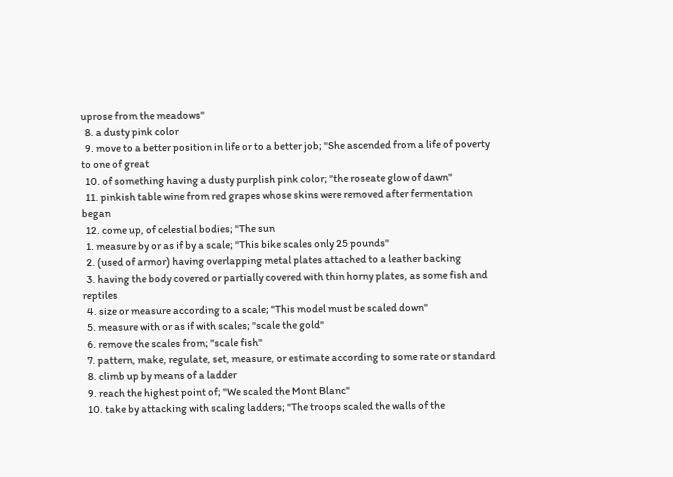uprose from the meadows"
  8. a dusty pink color
  9. move to a better position in life or to a better job; "She ascended from a life of poverty to one of great
  10. of something having a dusty purplish pink color; "the roseate glow of dawn"
  11. pinkish table wine from red grapes whose skins were removed after fermentation began
  12. come up, of celestial bodies; "The sun
  1. measure by or as if by a scale; "This bike scales only 25 pounds"
  2. (used of armor) having overlapping metal plates attached to a leather backing
  3. having the body covered or partially covered with thin horny plates, as some fish and reptiles
  4. size or measure according to a scale; "This model must be scaled down"
  5. measure with or as if with scales; "scale the gold"
  6. remove the scales from; "scale fish"
  7. pattern, make, regulate, set, measure, or estimate according to some rate or standard
  8. climb up by means of a ladder
  9. reach the highest point of; "We scaled the Mont Blanc"
  10. take by attacking with scaling ladders; "The troops scaled the walls of the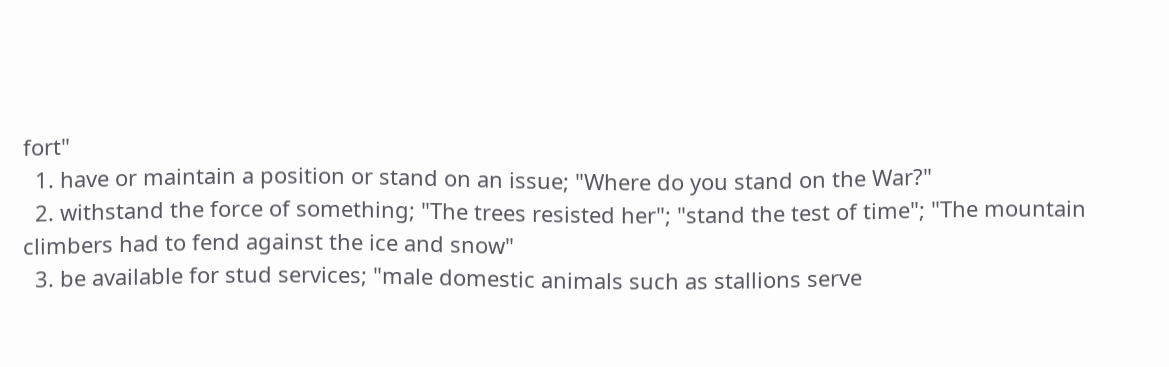fort"
  1. have or maintain a position or stand on an issue; "Where do you stand on the War?"
  2. withstand the force of something; "The trees resisted her"; "stand the test of time"; "The mountain climbers had to fend against the ice and snow"
  3. be available for stud services; "male domestic animals such as stallions serve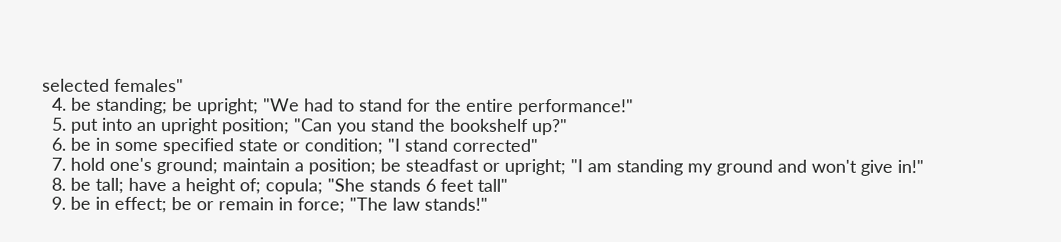selected females"
  4. be standing; be upright; "We had to stand for the entire performance!"
  5. put into an upright position; "Can you stand the bookshelf up?"
  6. be in some specified state or condition; "I stand corrected"
  7. hold one's ground; maintain a position; be steadfast or upright; "I am standing my ground and won't give in!"
  8. be tall; have a height of; copula; "She stands 6 feet tall"
  9. be in effect; be or remain in force; "The law stands!"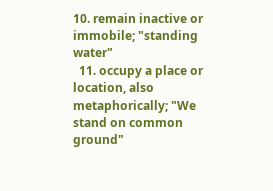10. remain inactive or immobile; "standing water"
  11. occupy a place or location, also metaphorically; "We stand on common ground"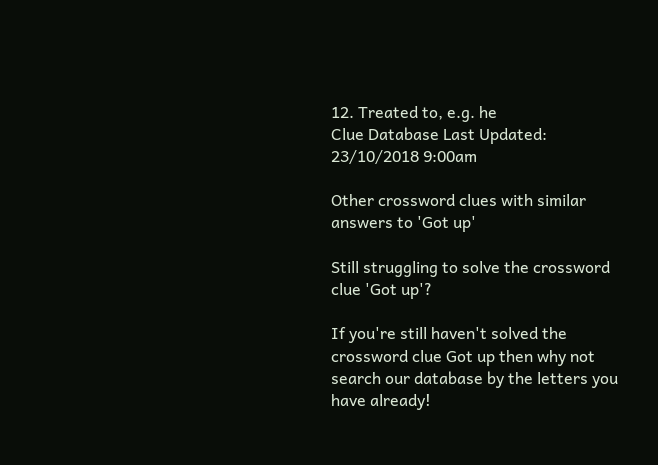12. Treated to, e.g. he
Clue Database Last Updated: 23/10/2018 9:00am

Other crossword clues with similar answers to 'Got up'

Still struggling to solve the crossword clue 'Got up'?

If you're still haven't solved the crossword clue Got up then why not search our database by the letters you have already!